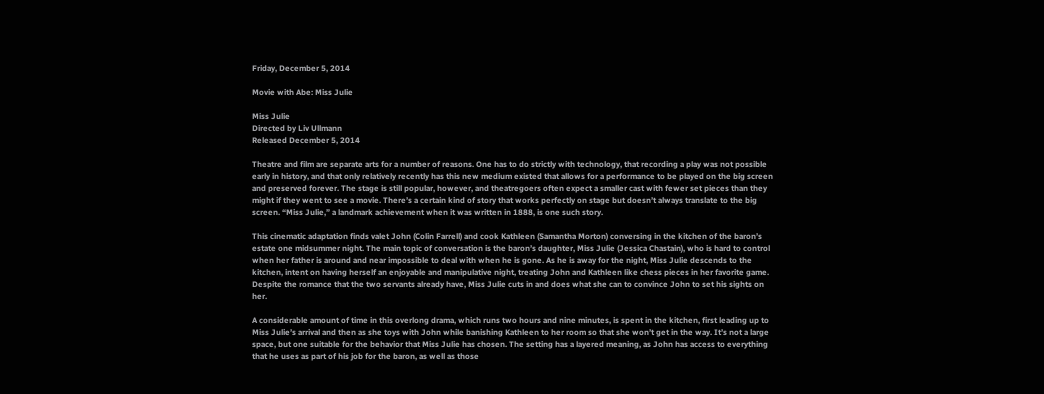Friday, December 5, 2014

Movie with Abe: Miss Julie

Miss Julie
Directed by Liv Ullmann
Released December 5, 2014

Theatre and film are separate arts for a number of reasons. One has to do strictly with technology, that recording a play was not possible early in history, and that only relatively recently has this new medium existed that allows for a performance to be played on the big screen and preserved forever. The stage is still popular, however, and theatregoers often expect a smaller cast with fewer set pieces than they might if they went to see a movie. There’s a certain kind of story that works perfectly on stage but doesn’t always translate to the big screen. “Miss Julie,” a landmark achievement when it was written in 1888, is one such story.

This cinematic adaptation finds valet John (Colin Farrell) and cook Kathleen (Samantha Morton) conversing in the kitchen of the baron’s estate one midsummer night. The main topic of conversation is the baron’s daughter, Miss Julie (Jessica Chastain), who is hard to control when her father is around and near impossible to deal with when he is gone. As he is away for the night, Miss Julie descends to the kitchen, intent on having herself an enjoyable and manipulative night, treating John and Kathleen like chess pieces in her favorite game. Despite the romance that the two servants already have, Miss Julie cuts in and does what she can to convince John to set his sights on her.

A considerable amount of time in this overlong drama, which runs two hours and nine minutes, is spent in the kitchen, first leading up to Miss Julie’s arrival and then as she toys with John while banishing Kathleen to her room so that she won’t get in the way. It’s not a large space, but one suitable for the behavior that Miss Julie has chosen. The setting has a layered meaning, as John has access to everything that he uses as part of his job for the baron, as well as those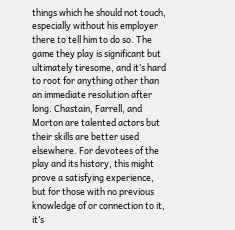things which he should not touch, especially without his employer there to tell him to do so. The game they play is significant but ultimately tiresome, and it’s hard to root for anything other than an immediate resolution after long. Chastain, Farrell, and Morton are talented actors but their skills are better used elsewhere. For devotees of the play and its history, this might prove a satisfying experience, but for those with no previous knowledge of or connection to it, it’s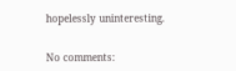hopelessly uninteresting.


No comments: